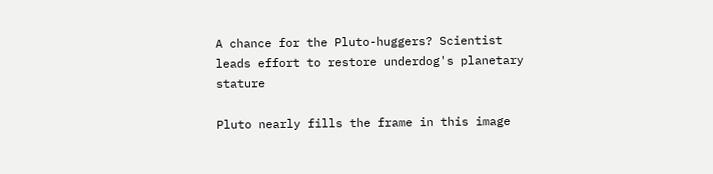A chance for the Pluto-huggers? Scientist leads effort to restore underdog's planetary stature

Pluto nearly fills the frame in this image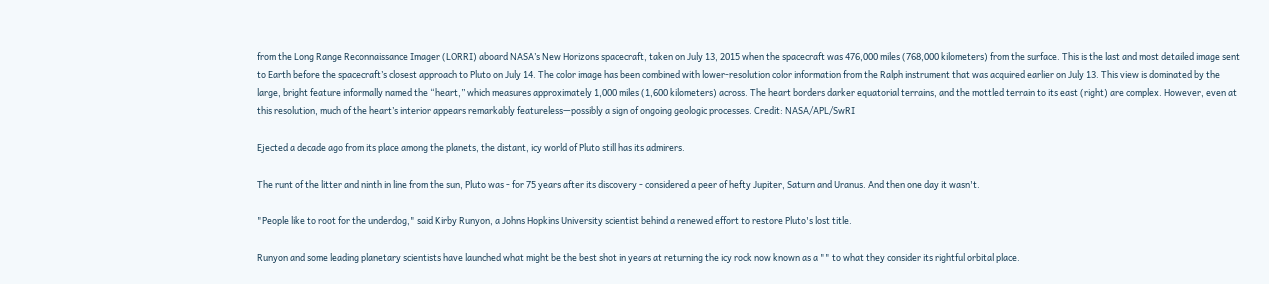from the Long Range Reconnaissance Imager (LORRI) aboard NASA’s New Horizons spacecraft, taken on July 13, 2015 when the spacecraft was 476,000 miles (768,000 kilometers) from the surface. This is the last and most detailed image sent to Earth before the spacecraft’s closest approach to Pluto on July 14. The color image has been combined with lower-resolution color information from the Ralph instrument that was acquired earlier on July 13. This view is dominated by the large, bright feature informally named the “heart,” which measures approximately 1,000 miles (1,600 kilometers) across. The heart borders darker equatorial terrains, and the mottled terrain to its east (right) are complex. However, even at this resolution, much of the heart’s interior appears remarkably featureless—possibly a sign of ongoing geologic processes. Credit: NASA/APL/SwRI

Ejected a decade ago from its place among the planets, the distant, icy world of Pluto still has its admirers.

The runt of the litter and ninth in line from the sun, Pluto was - for 75 years after its discovery - considered a peer of hefty Jupiter, Saturn and Uranus. And then one day it wasn't.

"People like to root for the underdog," said Kirby Runyon, a Johns Hopkins University scientist behind a renewed effort to restore Pluto's lost title.

Runyon and some leading planetary scientists have launched what might be the best shot in years at returning the icy rock now known as a "" to what they consider its rightful orbital place.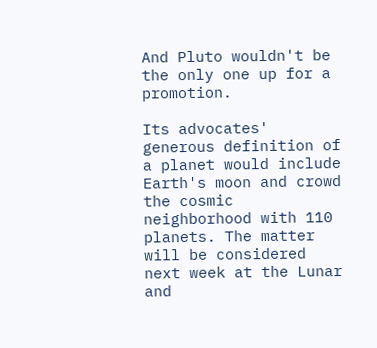And Pluto wouldn't be the only one up for a promotion.

Its advocates' generous definition of a planet would include Earth's moon and crowd the cosmic neighborhood with 110 planets. The matter will be considered next week at the Lunar and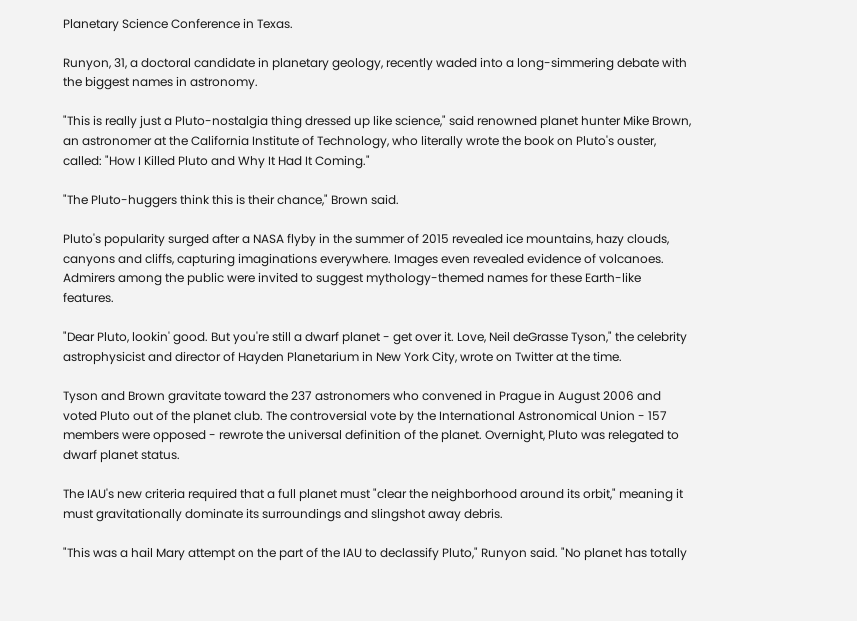Planetary Science Conference in Texas.

Runyon, 31, a doctoral candidate in planetary geology, recently waded into a long-simmering debate with the biggest names in astronomy.

"This is really just a Pluto-nostalgia thing dressed up like science," said renowned planet hunter Mike Brown, an astronomer at the California Institute of Technology, who literally wrote the book on Pluto's ouster, called: "How I Killed Pluto and Why It Had It Coming."

"The Pluto-huggers think this is their chance," Brown said.

Pluto's popularity surged after a NASA flyby in the summer of 2015 revealed ice mountains, hazy clouds, canyons and cliffs, capturing imaginations everywhere. Images even revealed evidence of volcanoes. Admirers among the public were invited to suggest mythology-themed names for these Earth-like features.

"Dear Pluto, lookin' good. But you're still a dwarf planet - get over it. Love, Neil deGrasse Tyson," the celebrity astrophysicist and director of Hayden Planetarium in New York City, wrote on Twitter at the time.

Tyson and Brown gravitate toward the 237 astronomers who convened in Prague in August 2006 and voted Pluto out of the planet club. The controversial vote by the International Astronomical Union - 157 members were opposed - rewrote the universal definition of the planet. Overnight, Pluto was relegated to dwarf planet status.

The IAU's new criteria required that a full planet must "clear the neighborhood around its orbit," meaning it must gravitationally dominate its surroundings and slingshot away debris.

"This was a hail Mary attempt on the part of the IAU to declassify Pluto," Runyon said. "No planet has totally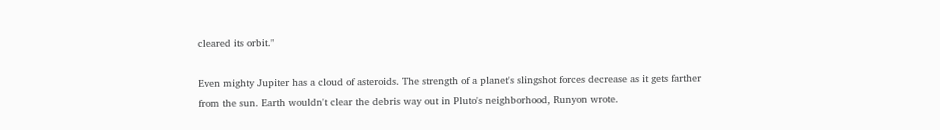cleared its orbit."

Even mighty Jupiter has a cloud of asteroids. The strength of a planet's slingshot forces decrease as it gets farther from the sun. Earth wouldn't clear the debris way out in Pluto's neighborhood, Runyon wrote.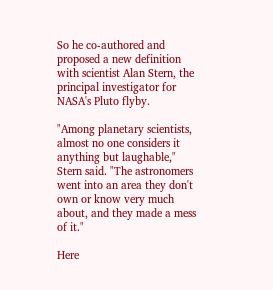So he co-authored and proposed a new definition with scientist Alan Stern, the principal investigator for NASA's Pluto flyby.

"Among planetary scientists, almost no one considers it anything but laughable," Stern said. "The astronomers went into an area they don't own or know very much about, and they made a mess of it."

Here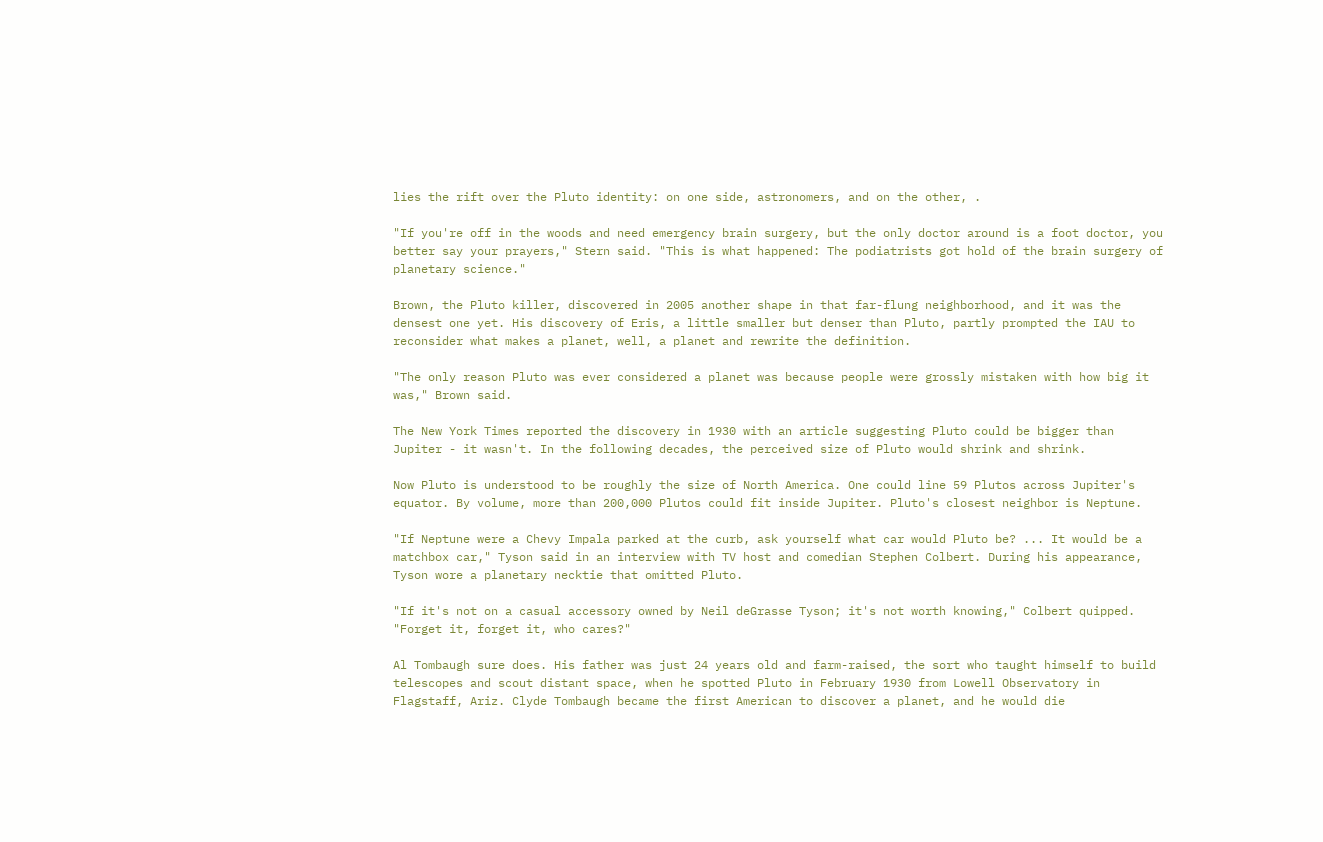lies the rift over the Pluto identity: on one side, astronomers, and on the other, .

"If you're off in the woods and need emergency brain surgery, but the only doctor around is a foot doctor, you better say your prayers," Stern said. "This is what happened: The podiatrists got hold of the brain surgery of planetary science."

Brown, the Pluto killer, discovered in 2005 another shape in that far-flung neighborhood, and it was the densest one yet. His discovery of Eris, a little smaller but denser than Pluto, partly prompted the IAU to reconsider what makes a planet, well, a planet and rewrite the definition.

"The only reason Pluto was ever considered a planet was because people were grossly mistaken with how big it was," Brown said.

The New York Times reported the discovery in 1930 with an article suggesting Pluto could be bigger than Jupiter - it wasn't. In the following decades, the perceived size of Pluto would shrink and shrink.

Now Pluto is understood to be roughly the size of North America. One could line 59 Plutos across Jupiter's equator. By volume, more than 200,000 Plutos could fit inside Jupiter. Pluto's closest neighbor is Neptune.

"If Neptune were a Chevy Impala parked at the curb, ask yourself what car would Pluto be? ... It would be a matchbox car," Tyson said in an interview with TV host and comedian Stephen Colbert. During his appearance, Tyson wore a planetary necktie that omitted Pluto.

"If it's not on a casual accessory owned by Neil deGrasse Tyson; it's not worth knowing," Colbert quipped. "Forget it, forget it, who cares?"

Al Tombaugh sure does. His father was just 24 years old and farm-raised, the sort who taught himself to build telescopes and scout distant space, when he spotted Pluto in February 1930 from Lowell Observatory in Flagstaff, Ariz. Clyde Tombaugh became the first American to discover a planet, and he would die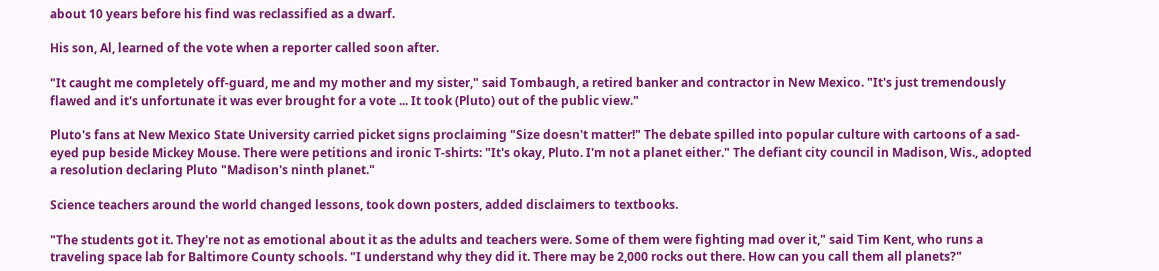about 10 years before his find was reclassified as a dwarf.

His son, Al, learned of the vote when a reporter called soon after.

"It caught me completely off-guard, me and my mother and my sister," said Tombaugh, a retired banker and contractor in New Mexico. "It's just tremendously flawed and it's unfortunate it was ever brought for a vote ... It took (Pluto) out of the public view."

Pluto's fans at New Mexico State University carried picket signs proclaiming "Size doesn't matter!" The debate spilled into popular culture with cartoons of a sad-eyed pup beside Mickey Mouse. There were petitions and ironic T-shirts: "It's okay, Pluto. I'm not a planet either." The defiant city council in Madison, Wis., adopted a resolution declaring Pluto "Madison's ninth planet."

Science teachers around the world changed lessons, took down posters, added disclaimers to textbooks.

"The students got it. They're not as emotional about it as the adults and teachers were. Some of them were fighting mad over it," said Tim Kent, who runs a traveling space lab for Baltimore County schools. "I understand why they did it. There may be 2,000 rocks out there. How can you call them all planets?"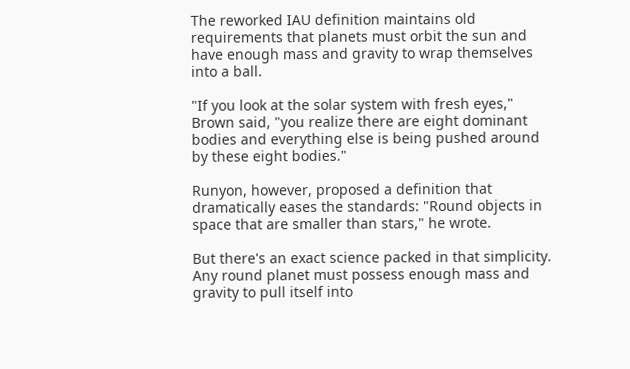The reworked IAU definition maintains old requirements that planets must orbit the sun and have enough mass and gravity to wrap themselves into a ball.

"If you look at the solar system with fresh eyes," Brown said, "you realize there are eight dominant bodies and everything else is being pushed around by these eight bodies."

Runyon, however, proposed a definition that dramatically eases the standards: "Round objects in space that are smaller than stars," he wrote.

But there's an exact science packed in that simplicity. Any round planet must possess enough mass and gravity to pull itself into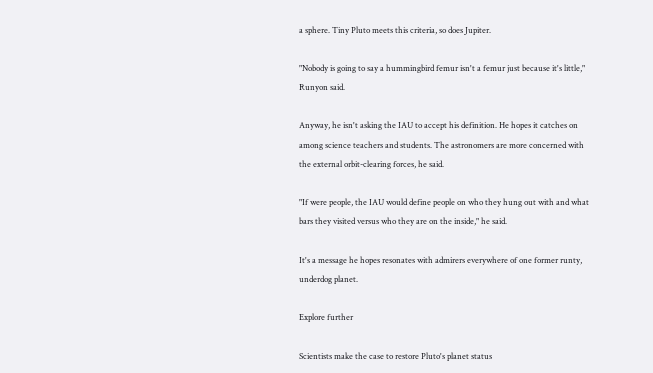a sphere. Tiny Pluto meets this criteria, so does Jupiter.

"Nobody is going to say a hummingbird femur isn't a femur just because it's little," Runyon said.

Anyway, he isn't asking the IAU to accept his definition. He hopes it catches on among science teachers and students. The astronomers are more concerned with the external orbit-clearing forces, he said.

"If were people, the IAU would define people on who they hung out with and what bars they visited versus who they are on the inside," he said.

It's a message he hopes resonates with admirers everywhere of one former runty, underdog planet.

Explore further

Scientists make the case to restore Pluto's planet status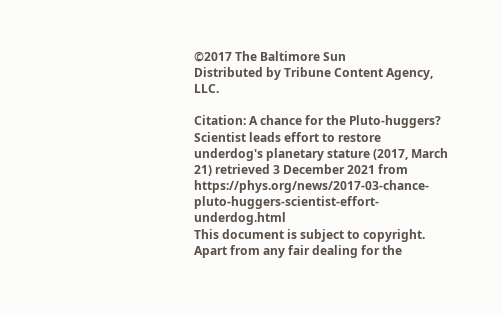©2017 The Baltimore Sun
Distributed by Tribune Content Agency, LLC.

Citation: A chance for the Pluto-huggers? Scientist leads effort to restore underdog's planetary stature (2017, March 21) retrieved 3 December 2021 from https://phys.org/news/2017-03-chance-pluto-huggers-scientist-effort-underdog.html
This document is subject to copyright. Apart from any fair dealing for the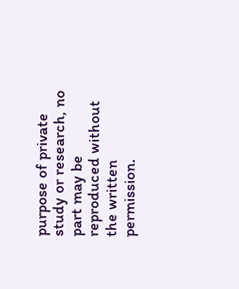purpose of private study or research, no part may be reproduced without the written permission.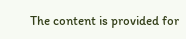The content is provided for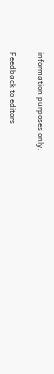information purposes only.

Feedback to editors